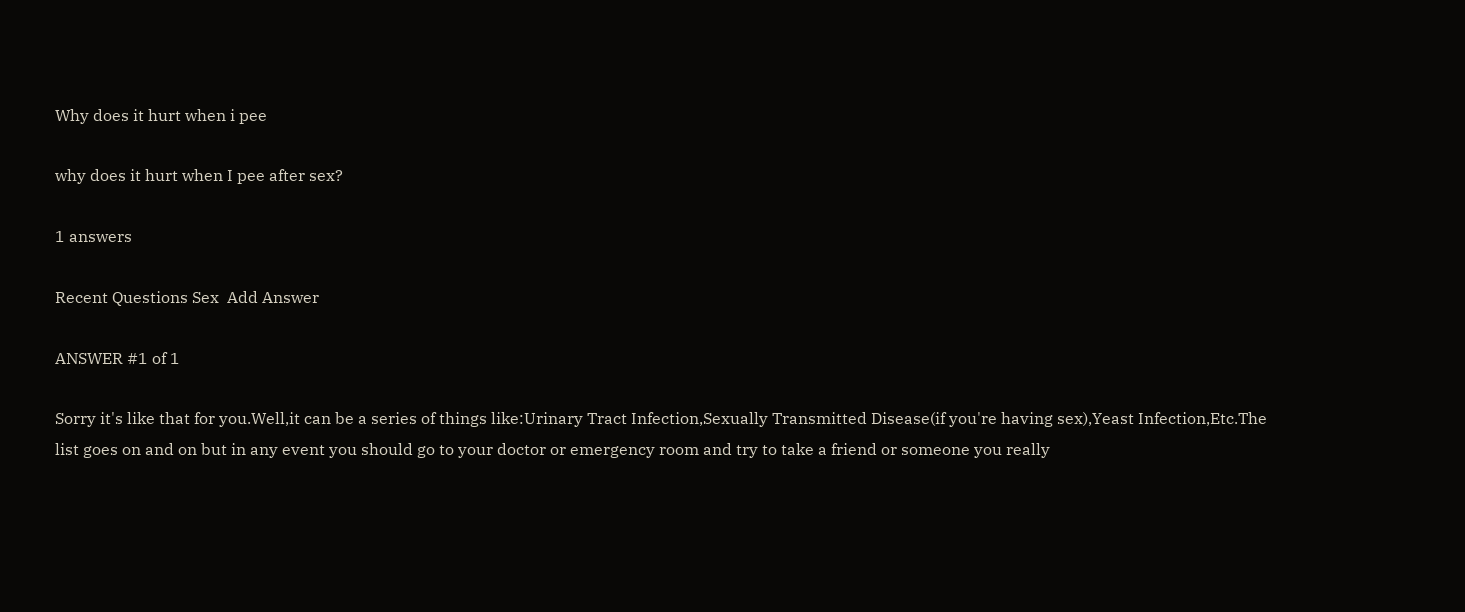Why does it hurt when i pee

why does it hurt when I pee after sex?

1 answers

Recent Questions Sex  Add Answer

ANSWER #1 of 1

Sorry it's like that for you.Well,it can be a series of things like:Urinary Tract Infection,Sexually Transmitted Disease(if you're having sex),Yeast Infection,Etc.The list goes on and on but in any event you should go to your doctor or emergency room and try to take a friend or someone you really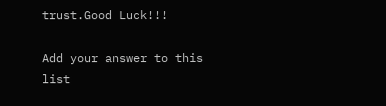trust.Good Luck!!!

Add your answer to this list